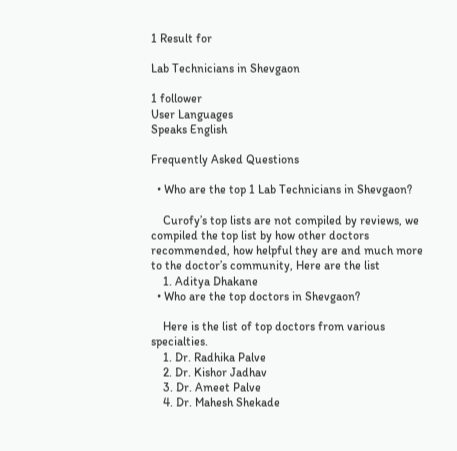1 Result for

Lab Technicians in Shevgaon

1 follower
User Languages
Speaks English

Frequently Asked Questions

  • Who are the top 1 Lab Technicians in Shevgaon?

    Curofy’s top lists are not compiled by reviews, we compiled the top list by how other doctors recommended, how helpful they are and much more to the doctor’s community, Here are the list
    1. Aditya Dhakane
  • Who are the top doctors in Shevgaon?

    Here is the list of top doctors from various specialties.
    1. Dr. Radhika Palve
    2. Dr. Kishor Jadhav
    3. Dr. Ameet Palve
    4. Dr. Mahesh Shekade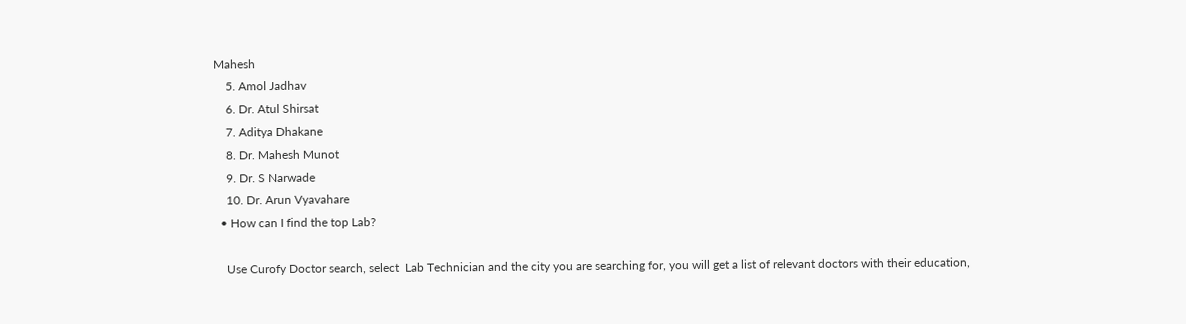Mahesh
    5. Amol Jadhav
    6. Dr. Atul Shirsat
    7. Aditya Dhakane
    8. Dr. Mahesh Munot
    9. Dr. S Narwade
    10. Dr. Arun Vyavahare
  • How can I find the top Lab?

    Use Curofy Doctor search, select  Lab Technician and the city you are searching for, you will get a list of relevant doctors with their education,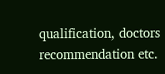qualification, doctors recommendation etc.